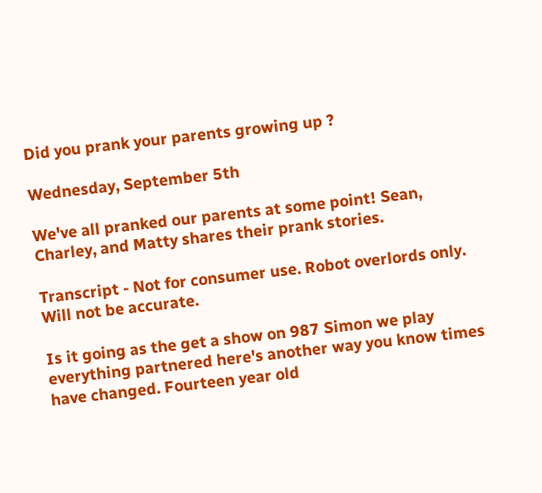Did you prank your parents growing up ?

Wednesday, September 5th

We've all pranked our parents at some point! Sean, Charley, and Matty shares their prank stories.

Transcript - Not for consumer use. Robot overlords only. Will not be accurate.

Is it going as the get a show on 987 Simon we play everything partnered here's another way you know times have changed. Fourteen year old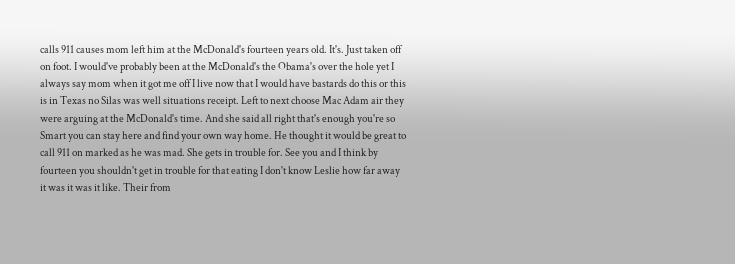calls 911 causes mom left him at the McDonald's fourteen years old. It's. Just taken off on foot. I would've probably been at the McDonald's the Obama's over the hole yet I always say mom when it got me off I live now that I would have bastards do this or this is in Texas no Silas was well situations receipt. Left to next choose Mac Adam air they were arguing at the McDonald's time. And she said all right that's enough you're so Smart you can stay here and find your own way home. He thought it would be great to call 911 on marked as he was mad. She gets in trouble for. See you and I think by fourteen you shouldn't get in trouble for that eating I don't know Leslie how far away it was it was it like. Their from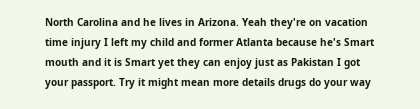North Carolina and he lives in Arizona. Yeah they're on vacation time injury I left my child and former Atlanta because he's Smart mouth and it is Smart yet they can enjoy just as Pakistan I got your passport. Try it might mean more details drugs do your way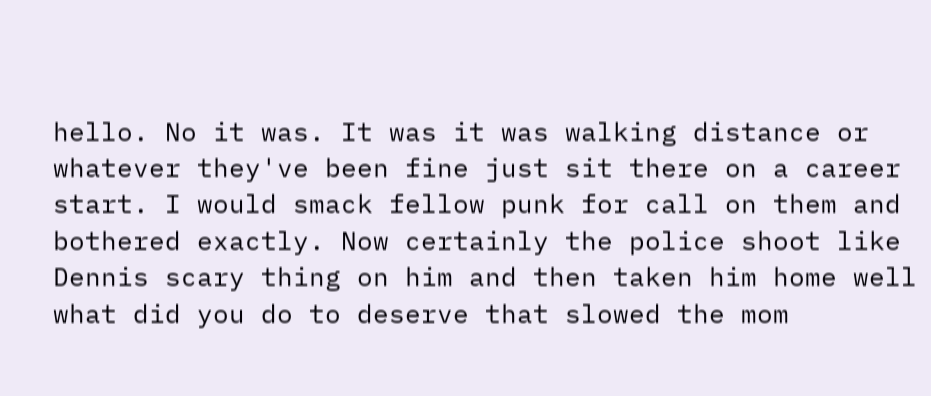hello. No it was. It was it was walking distance or whatever they've been fine just sit there on a career start. I would smack fellow punk for call on them and bothered exactly. Now certainly the police shoot like Dennis scary thing on him and then taken him home well what did you do to deserve that slowed the mom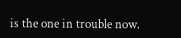is the one in trouble now.